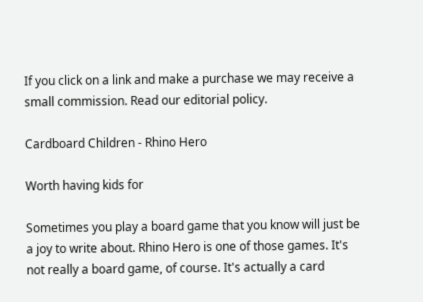If you click on a link and make a purchase we may receive a small commission. Read our editorial policy.

Cardboard Children - Rhino Hero

Worth having kids for

Sometimes you play a board game that you know will just be a joy to write about. Rhino Hero is one of those games. It's not really a board game, of course. It's actually a card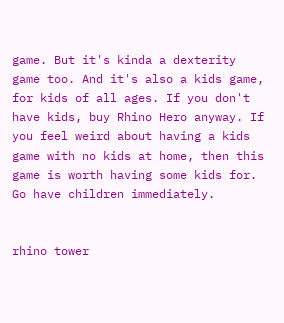game. But it's kinda a dexterity game too. And it's also a kids game, for kids of all ages. If you don't have kids, buy Rhino Hero anyway. If you feel weird about having a kids game with no kids at home, then this game is worth having some kids for. Go have children immediately.


rhino tower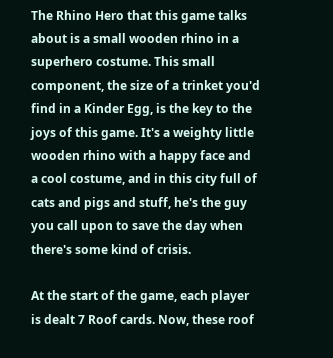The Rhino Hero that this game talks about is a small wooden rhino in a superhero costume. This small component, the size of a trinket you'd find in a Kinder Egg, is the key to the joys of this game. It's a weighty little wooden rhino with a happy face and a cool costume, and in this city full of cats and pigs and stuff, he's the guy you call upon to save the day when there's some kind of crisis.

At the start of the game, each player is dealt 7 Roof cards. Now, these roof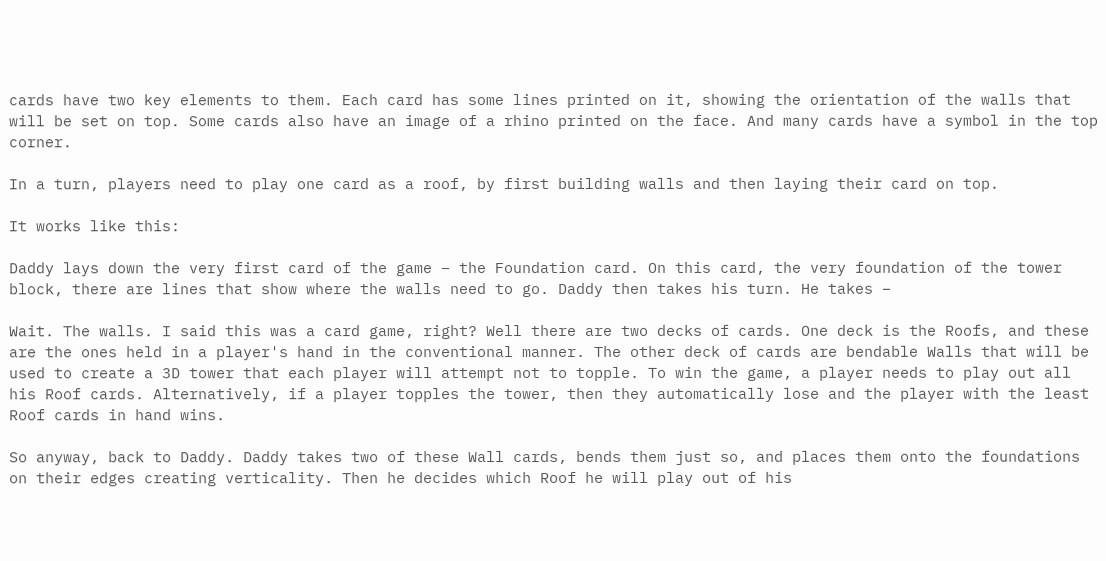cards have two key elements to them. Each card has some lines printed on it, showing the orientation of the walls that will be set on top. Some cards also have an image of a rhino printed on the face. And many cards have a symbol in the top corner.

In a turn, players need to play one card as a roof, by first building walls and then laying their card on top.

It works like this:

Daddy lays down the very first card of the game – the Foundation card. On this card, the very foundation of the tower block, there are lines that show where the walls need to go. Daddy then takes his turn. He takes –

Wait. The walls. I said this was a card game, right? Well there are two decks of cards. One deck is the Roofs, and these are the ones held in a player's hand in the conventional manner. The other deck of cards are bendable Walls that will be used to create a 3D tower that each player will attempt not to topple. To win the game, a player needs to play out all his Roof cards. Alternatively, if a player topples the tower, then they automatically lose and the player with the least Roof cards in hand wins.

So anyway, back to Daddy. Daddy takes two of these Wall cards, bends them just so, and places them onto the foundations on their edges creating verticality. Then he decides which Roof he will play out of his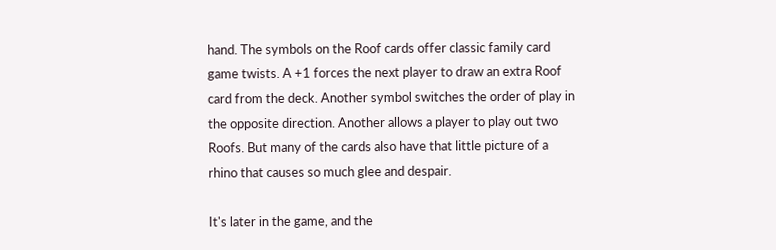hand. The symbols on the Roof cards offer classic family card game twists. A +1 forces the next player to draw an extra Roof card from the deck. Another symbol switches the order of play in the opposite direction. Another allows a player to play out two Roofs. But many of the cards also have that little picture of a rhino that causes so much glee and despair.

It's later in the game, and the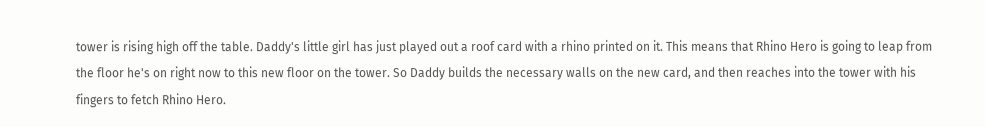tower is rising high off the table. Daddy's little girl has just played out a roof card with a rhino printed on it. This means that Rhino Hero is going to leap from the floor he's on right now to this new floor on the tower. So Daddy builds the necessary walls on the new card, and then reaches into the tower with his fingers to fetch Rhino Hero.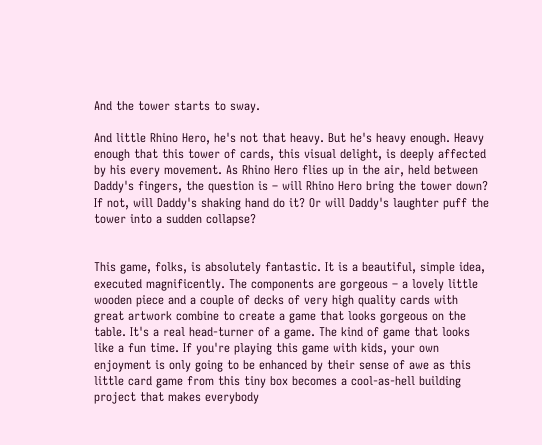And the tower starts to sway.

And little Rhino Hero, he's not that heavy. But he's heavy enough. Heavy enough that this tower of cards, this visual delight, is deeply affected by his every movement. As Rhino Hero flies up in the air, held between Daddy's fingers, the question is – will Rhino Hero bring the tower down? If not, will Daddy's shaking hand do it? Or will Daddy's laughter puff the tower into a sudden collapse?


This game, folks, is absolutely fantastic. It is a beautiful, simple idea, executed magnificently. The components are gorgeous – a lovely little wooden piece and a couple of decks of very high quality cards with great artwork combine to create a game that looks gorgeous on the table. It's a real head-turner of a game. The kind of game that looks like a fun time. If you're playing this game with kids, your own enjoyment is only going to be enhanced by their sense of awe as this little card game from this tiny box becomes a cool-as-hell building project that makes everybody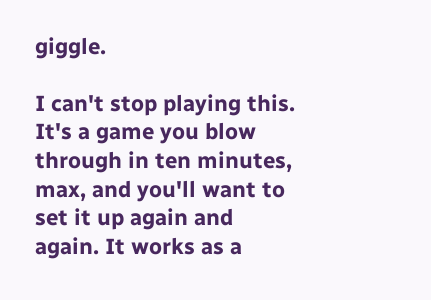giggle.

I can't stop playing this. It's a game you blow through in ten minutes, max, and you'll want to set it up again and again. It works as a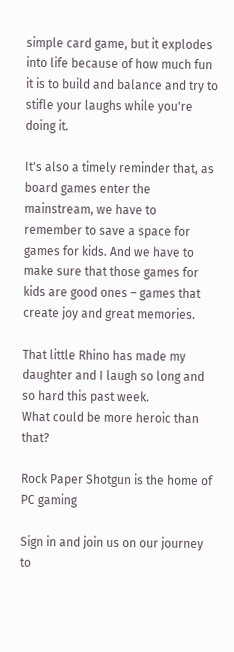simple card game, but it explodes into life because of how much fun it is to build and balance and try to stifle your laughs while you're doing it.

It's also a timely reminder that, as board games enter the mainstream, we have to remember to save a space for games for kids. And we have to make sure that those games for kids are good ones – games that create joy and great memories.

That little Rhino has made my daughter and I laugh so long and so hard this past week.
What could be more heroic than that?

Rock Paper Shotgun is the home of PC gaming

Sign in and join us on our journey to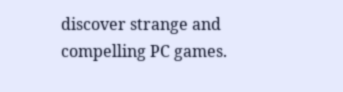discover strange and compelling PC games.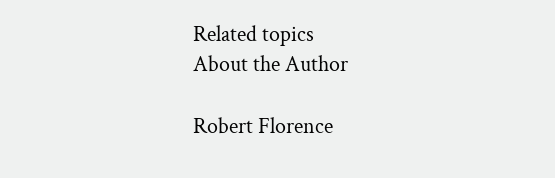Related topics
About the Author

Robert Florence